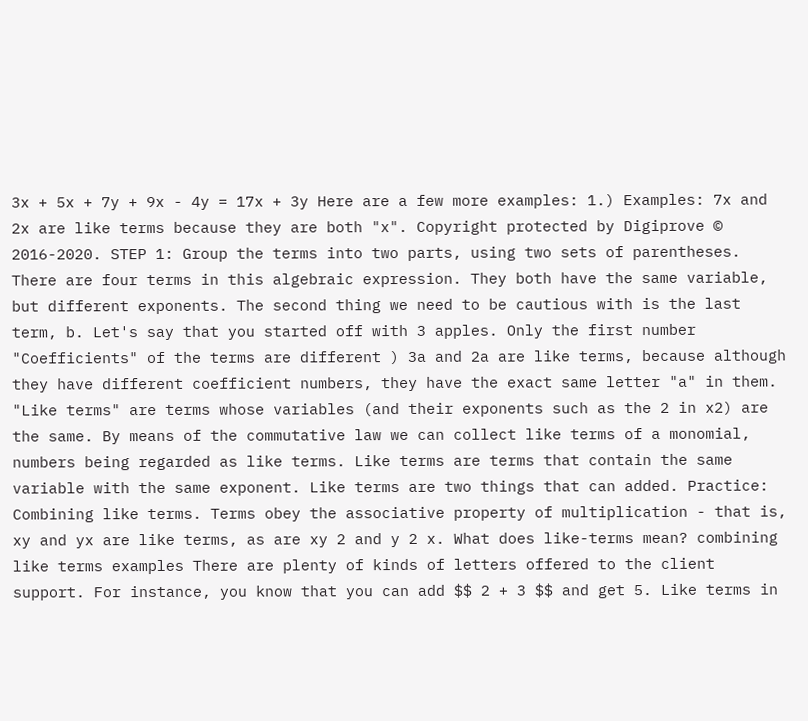3x + 5x + 7y + 9x - 4y = 17x + 3y Here are a few more examples: 1.) Examples: 7x and 2x are like terms because they are both "x". Copyright protected by Digiprove © 2016-2020. STEP 1: Group the terms into two parts, using two sets of parentheses. There are four terms in this algebraic expression. They both have the same variable, but different exponents. The second thing we need to be cautious with is the last term, b. Let's say that you started off with 3 apples. Only the first number "Coefficients" of the terms are different ) 3a and 2a are like terms, because although they have different coefficient numbers, they have the exact same letter "a" in them. "Like terms" are terms whose variables (and their exponents such as the 2 in x2) are the same. By means of the commutative law we can collect like terms of a monomial, numbers being regarded as like terms. Like terms are terms that contain the same variable with the same exponent. Like terms are two things that can added. Practice: Combining like terms. Terms obey the associative property of multiplication - that is, xy and yx are like terms, as are xy 2 and y 2 x. What does like-terms mean? combining like terms examples There are plenty of kinds of letters offered to the client support. For instance, you know that you can add $$ 2 + 3 $$ and get 5. Like terms in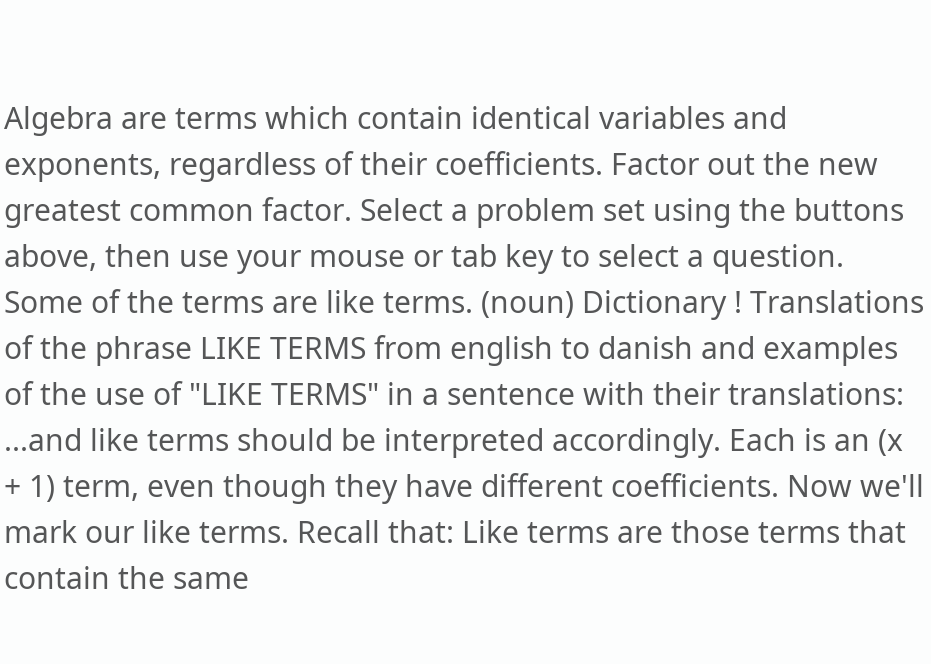Algebra are terms which contain identical variables and exponents, regardless of their coefficients. Factor out the new greatest common factor. Select a problem set using the buttons above, then use your mouse or tab key to select a question. Some of the terms are like terms. (noun) Dictionary ! Translations of the phrase LIKE TERMS from english to danish and examples of the use of "LIKE TERMS" in a sentence with their translations: ...and like terms should be interpreted accordingly. Each is an (x + 1) term, even though they have different coefficients. Now we'll mark our like terms. Recall that: Like terms are those terms that contain the same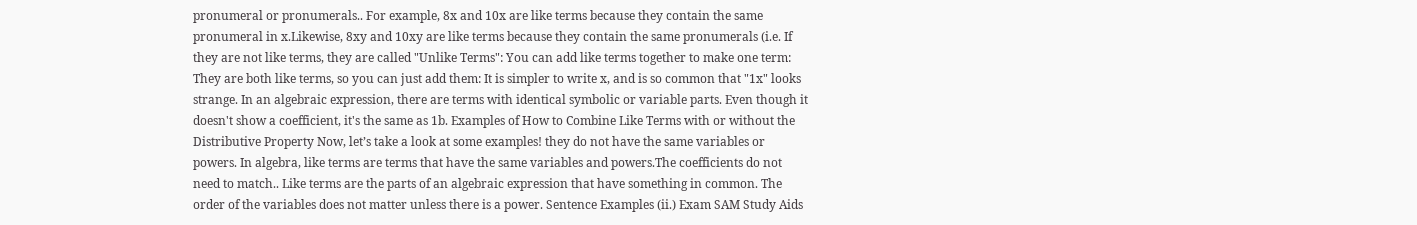pronumeral or pronumerals.. For example, 8x and 10x are like terms because they contain the same pronumeral in x.Likewise, 8xy and 10xy are like terms because they contain the same pronumerals (i.e. If they are not like terms, they are called "Unlike Terms": You can add like terms together to make one term: They are both like terms, so you can just add them: It is simpler to write x, and is so common that "1x" looks strange. In an algebraic expression, there are terms with identical symbolic or variable parts. Even though it doesn't show a coefficient, it's the same as 1b. Examples of How to Combine Like Terms with or without the Distributive Property Now, let’s take a look at some examples! they do not have the same variables or powers. In algebra, like terms are terms that have the same variables and powers.The coefficients do not need to match.. Like terms are the parts of an algebraic expression that have something in common. The order of the variables does not matter unless there is a power. Sentence Examples (ii.) Exam SAM Study Aids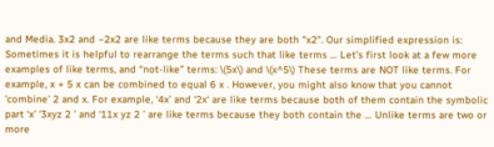and Media. 3x2 and −2x2 are like terms because they are both "x2". Our simplified expression is: Sometimes it is helpful to rearrange the terms such that like terms … Let’s first look at a few more examples of like terms, and “not-like” terms: \(5x\) and \(x^5\) These terms are NOT like terms. For example, x + 5 x can be combined to equal 6 x . However, you might also know that you cannot 'combine' 2 and x. For example, ‘4x’ and ‘2x‘ are like terms because both of them contain the symbolic part ‘x’ ‘3xyz 2 ’ and ‘11x yz 2 ’ are like terms because they both contain the … Unlike terms are two or more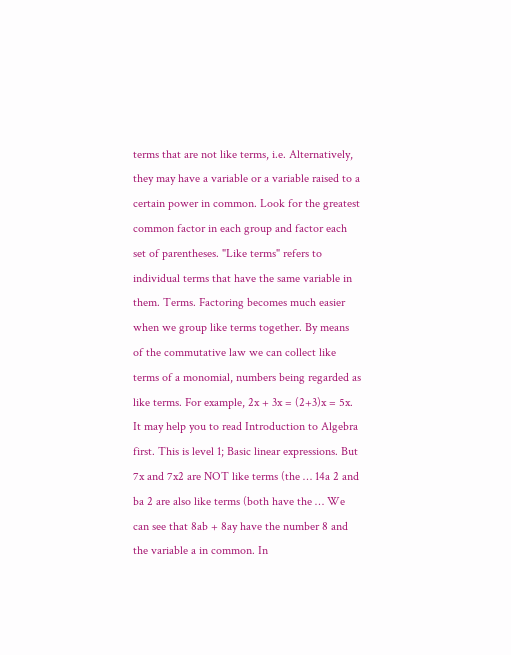terms that are not like terms, i.e. Alternatively, they may have a variable or a variable raised to a certain power in common. Look for the greatest common factor in each group and factor each set of parentheses. "Like terms" refers to individual terms that have the same variable in them. Terms. Factoring becomes much easier when we group like terms together. By means of the commutative law we can collect like terms of a monomial, numbers being regarded as like terms. For example, 2x + 3x = (2+3)x = 5x. It may help you to read Introduction to Algebra first. This is level 1; Basic linear expressions. But 7x and 7x2 are NOT like terms (the … 14a 2 and ba 2 are also like terms (both have the … We can see that 8ab + 8ay have the number 8 and the variable a in common. In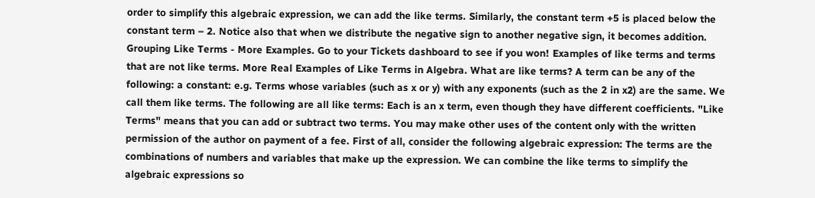order to simplify this algebraic expression, we can add the like terms. Similarly, the constant term +5 is placed below the constant term – 2. Notice also that when we distribute the negative sign to another negative sign, it becomes addition. Grouping Like Terms - More Examples. Go to your Tickets dashboard to see if you won! Examples of like terms and terms that are not like terms. More Real Examples of Like Terms in Algebra. What are like terms? A term can be any of the following: a constant: e.g. Terms whose variables (such as x or y) with any exponents (such as the 2 in x2) are the same. We call them like terms. The following are all like terms: Each is an x term, even though they have different coefficients. "Like Terms" means that you can add or subtract two terms. You may make other uses of the content only with the written permission of the author on payment of a fee. First of all, consider the following algebraic expression: The terms are the combinations of numbers and variables that make up the expression. We can combine the like terms to simplify the algebraic expressions so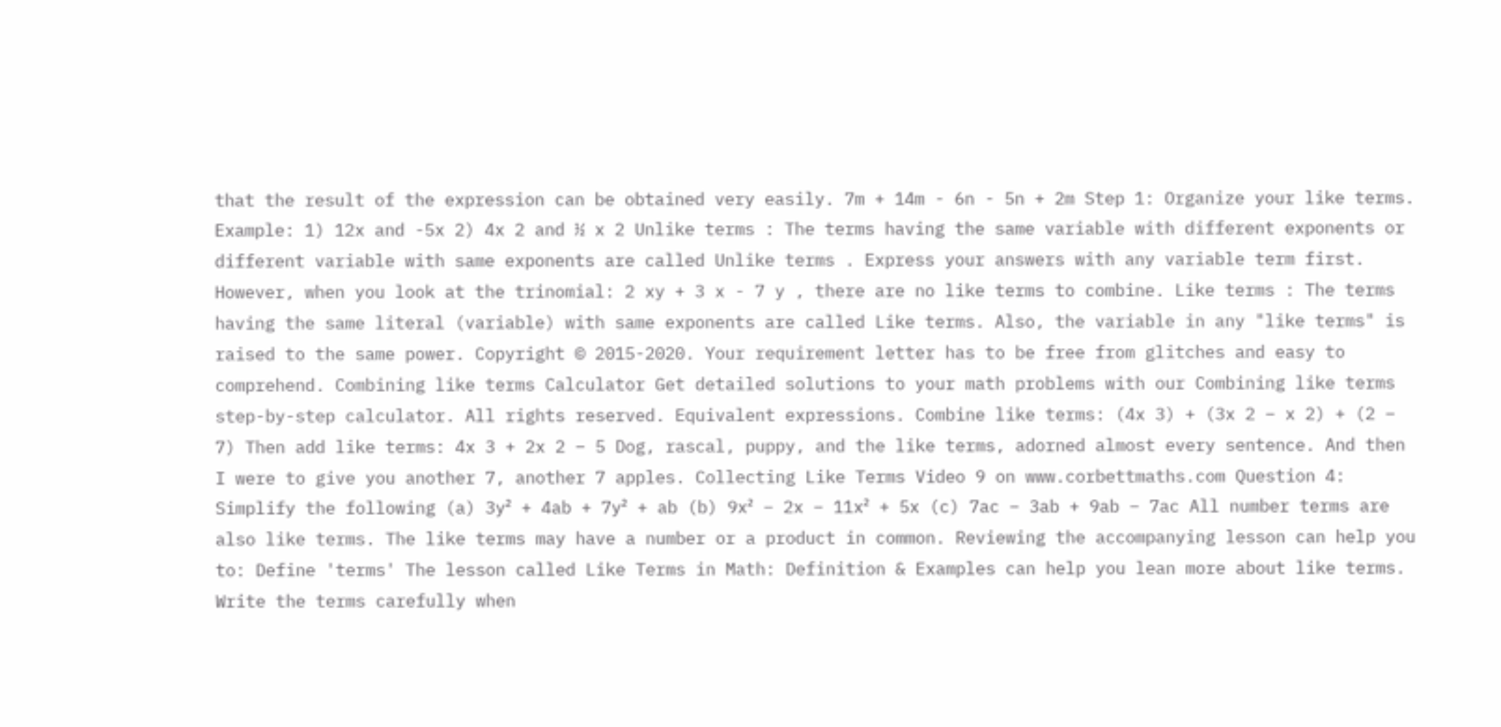that the result of the expression can be obtained very easily. 7m + 14m - 6n - 5n + 2m Step 1: Organize your like terms. Example: 1) 12x and -5x 2) 4x 2 and ½ x 2 Unlike terms : The terms having the same variable with different exponents or different variable with same exponents are called Unlike terms . Express your answers with any variable term first. However, when you look at the trinomial: 2 xy + 3 x - 7 y , there are no like terms to combine. Like terms : The terms having the same literal (variable) with same exponents are called Like terms. Also, the variable in any "like terms" is raised to the same power. Copyright © 2015-2020. Your requirement letter has to be free from glitches and easy to comprehend. Combining like terms Calculator Get detailed solutions to your math problems with our Combining like terms step-by-step calculator. All rights reserved. Equivalent expressions. Combine like terms: (4x 3) + (3x 2 − x 2) + (2 − 7) Then add like terms: 4x 3 + 2x 2 − 5 Dog, rascal, puppy, and the like terms, adorned almost every sentence. And then I were to give you another 7, another 7 apples. Collecting Like Terms Video 9 on www.corbettmaths.com Question 4: Simplify the following (a) 3y² + 4ab + 7y² + ab (b) 9x² − 2x − 11x² + 5x (c) 7ac − 3ab + 9ab − 7ac All number terms are also like terms. The like terms may have a number or a product in common. Reviewing the accompanying lesson can help you to: Define 'terms' The lesson called Like Terms in Math: Definition & Examples can help you lean more about like terms. Write the terms carefully when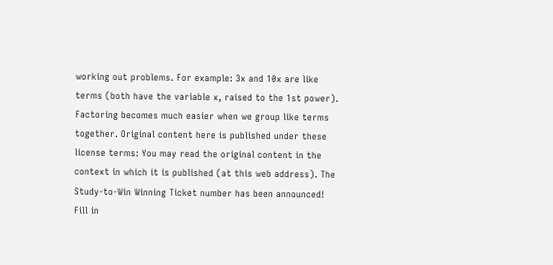working out problems. For example: 3x and 10x are like terms (both have the variable x, raised to the 1st power). Factoring becomes much easier when we group like terms together. Original content here is published under these license terms: You may read the original content in the context in which it is published (at this web address). The Study-to-Win Winning Ticket number has been announced! Fill in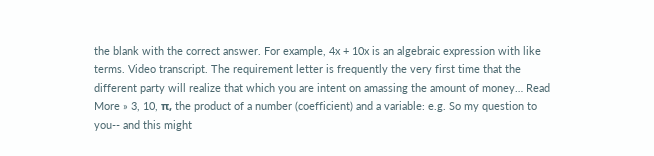the blank with the correct answer. For example, 4x + 10x is an algebraic expression with like terms. Video transcript. The requirement letter is frequently the very first time that the different party will realize that which you are intent on amassing the amount of money… Read More » 3, 10, π, the product of a number (coefficient) and a variable: e.g. So my question to you-- and this might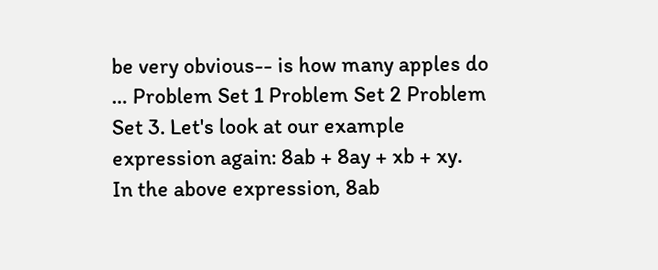be very obvious-- is how many apples do … Problem Set 1 Problem Set 2 Problem Set 3. Let's look at our example expression again: 8ab + 8ay + xb + xy.
In the above expression, 8ab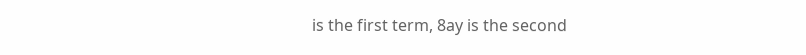is the first term, 8ay is the second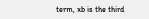term, xb is the third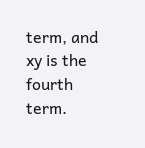term, and xy is the fourth term.